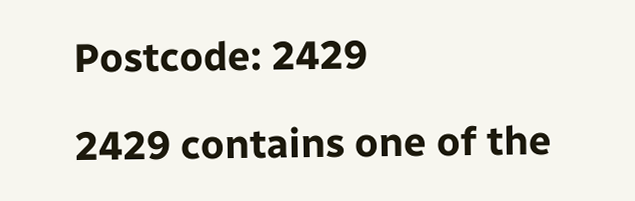Postcode: 2429

2429 contains one of the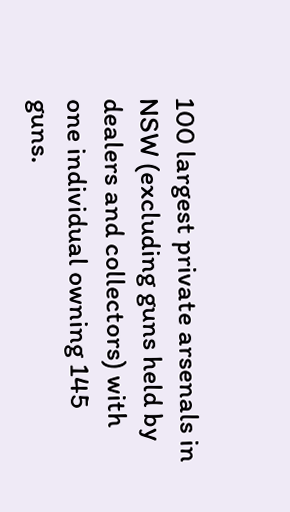100 largest private arsenals in NSW (excluding guns held by dealers and collectors) with one individual owning 145 guns.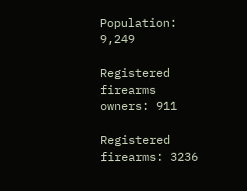Population: 9,249

Registered firearms owners: 911

Registered firearms: 3236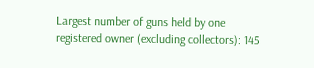Largest number of guns held by one registered owner (excluding collectors): 145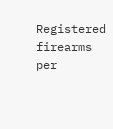Registered firearms per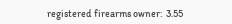registered firearms owner:  3.55